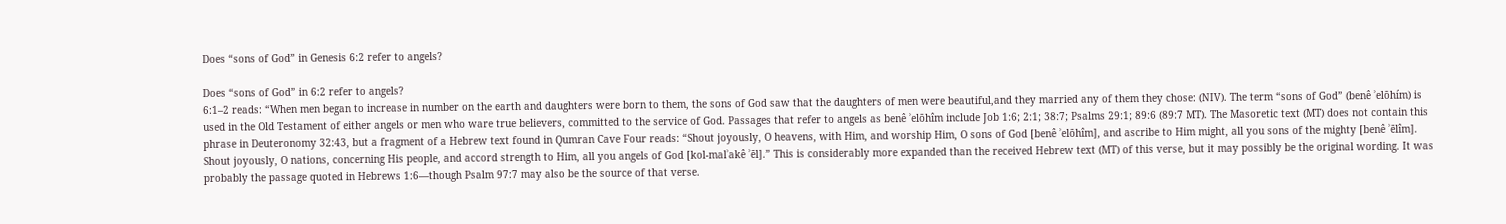Does “sons of God” in Genesis 6:2 refer to angels?

Does “sons of God” in 6:2 refer to angels?
6:1–2 reads: “When men began to increase in number on the earth and daughters were born to them, the sons of God saw that the daughters of men were beautiful,and they married any of them they chose: (NIV). The term “sons of God” (benê ʾelōhím) is used in the Old Testament of either angels or men who ware true believers, committed to the service of God. Passages that refer to angels as benê ʾelōhîm include Job 1:6; 2:1; 38:7; Psalms 29:1; 89:6 (89:7 MT). The Masoretic text (MT) does not contain this phrase in Deuteronomy 32:43, but a fragment of a Hebrew text found in Qumran Cave Four reads: “Shout joyously, O heavens, with Him, and worship Him, O sons of God [benê ʾelōhîm], and ascribe to Him might, all you sons of the mighty [benê ʾēlîm]. Shout joyously, O nations, concerning His people, and accord strength to Him, all you angels of God [kol-malʾakê ʾēl].” This is considerably more expanded than the received Hebrew text (MT) of this verse, but it may possibly be the original wording. It was probably the passage quoted in Hebrews 1:6—though Psalm 97:7 may also be the source of that verse.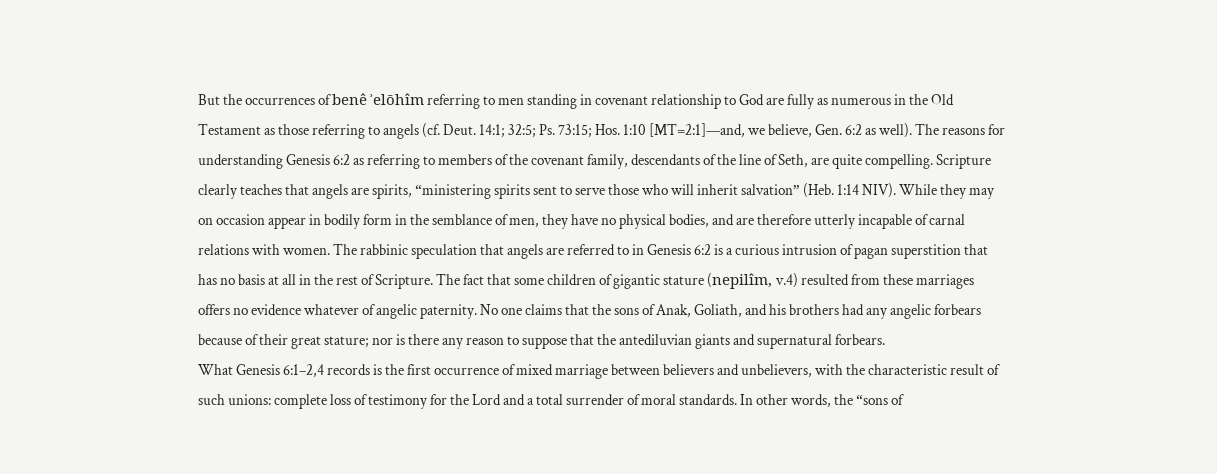But the occurrences of benê ʾelōhîm referring to men standing in covenant relationship to God are fully as numerous in the Old Testament as those referring to angels (cf. Deut. 14:1; 32:5; Ps. 73:15; Hos. 1:10 [MT=2:1]—and, we believe, Gen. 6:2 as well). The reasons for understanding Genesis 6:2 as referring to members of the covenant family, descendants of the line of Seth, are quite compelling. Scripture clearly teaches that angels are spirits, “ministering spirits sent to serve those who will inherit salvation” (Heb. 1:14 NIV). While they may on occasion appear in bodily form in the semblance of men, they have no physical bodies, and are therefore utterly incapable of carnal relations with women. The rabbinic speculation that angels are referred to in Genesis 6:2 is a curious intrusion of pagan superstition that has no basis at all in the rest of Scripture. The fact that some children of gigantic stature (nepilîm, v.4) resulted from these marriages offers no evidence whatever of angelic paternity. No one claims that the sons of Anak, Goliath, and his brothers had any angelic forbears because of their great stature; nor is there any reason to suppose that the antediluvian giants and supernatural forbears.
What Genesis 6:1–2,4 records is the first occurrence of mixed marriage between believers and unbelievers, with the characteristic result of such unions: complete loss of testimony for the Lord and a total surrender of moral standards. In other words, the “sons of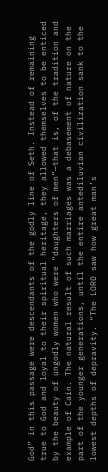God” in this passage were descendants of the godly line of Seth. Instead of remaining true to God and loyal to their spiritual heritage, they allowed themselves to be enticed by the beauty of ungodly women who were “daughters of men”—that is, of the tradition and example of Cain. The natural result of such marriages was a debasement of nature on the part of the younger generations, until the entire antediluvian civilization sank to the lowest depths of depravity. “The LORD saw how great man’s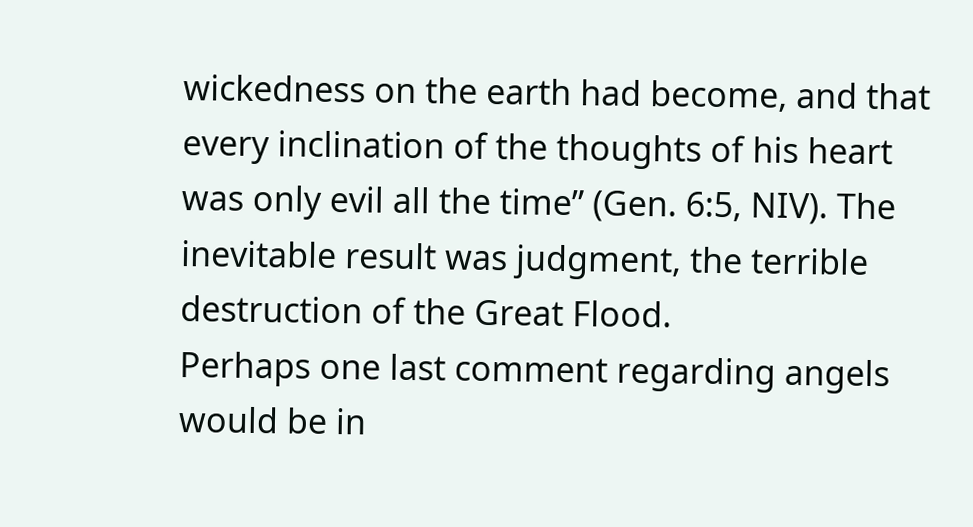wickedness on the earth had become, and that every inclination of the thoughts of his heart was only evil all the time” (Gen. 6:5, NIV). The inevitable result was judgment, the terrible destruction of the Great Flood.
Perhaps one last comment regarding angels would be in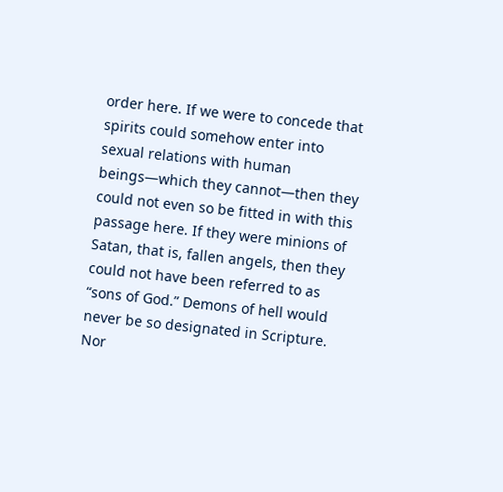order here. If we were to concede that spirits could somehow enter into sexual relations with human beings—which they cannot—then they could not even so be fitted in with this passage here. If they were minions of Satan, that is, fallen angels, then they could not have been referred to as “sons of God.” Demons of hell would never be so designated in Scripture. Nor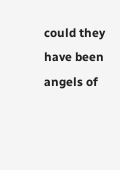could they have been angels of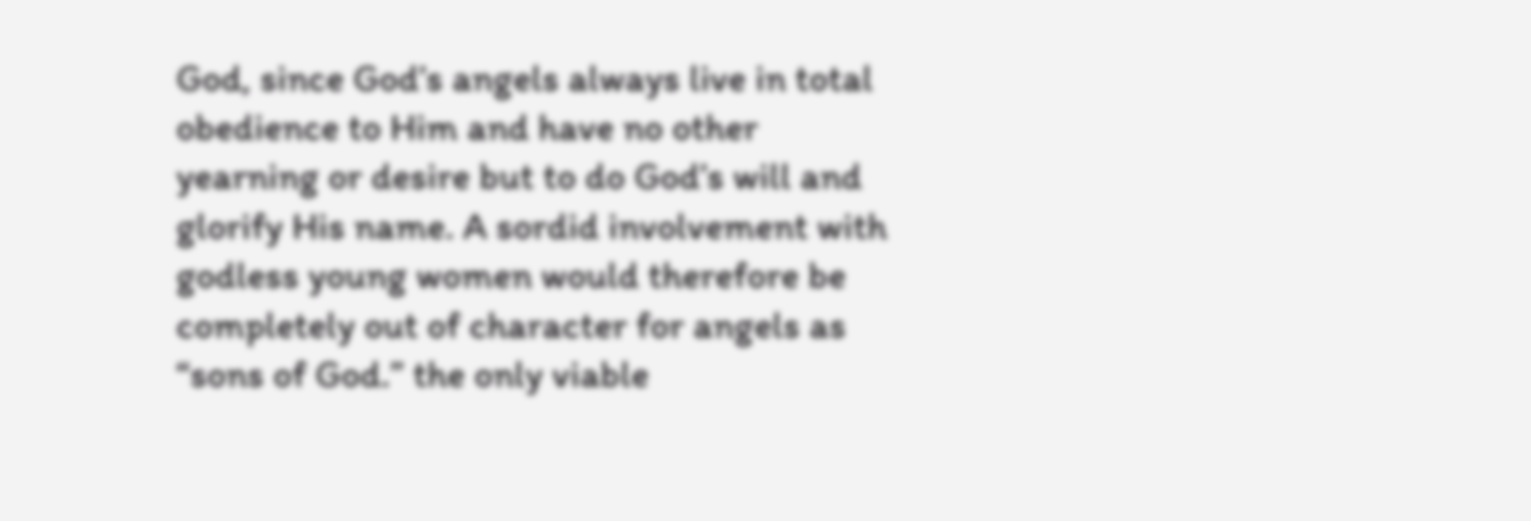God, since God’s angels always live in total obedience to Him and have no other yearning or desire but to do God’s will and glorify His name. A sordid involvement with godless young women would therefore be completely out of character for angels as “sons of God.” the only viable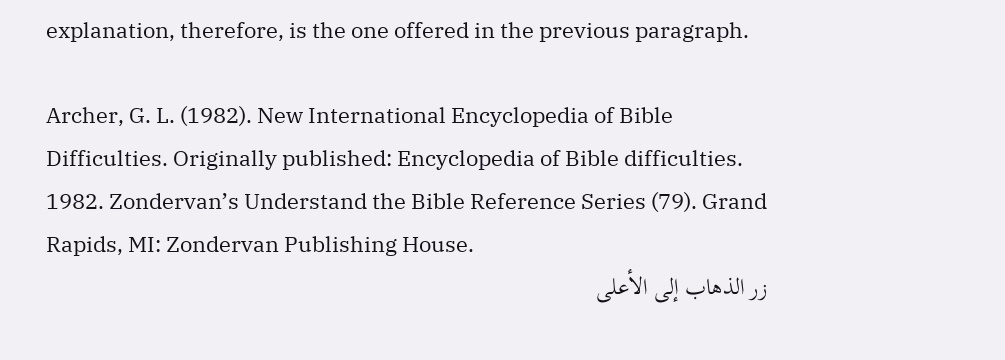explanation, therefore, is the one offered in the previous paragraph.

Archer, G. L. (1982). New International Encyclopedia of Bible Difficulties. Originally published: Encyclopedia of Bible difficulties. 1982. Zondervan’s Understand the Bible Reference Series (79). Grand Rapids, MI: Zondervan Publishing House.
زر الذهاب إلى الأعلى